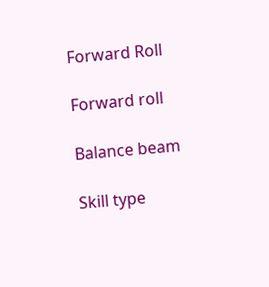Forward Roll

Forward roll

Balance beam

Skill type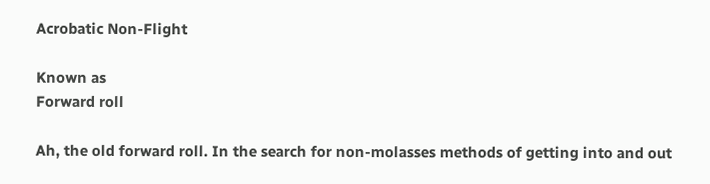Acrobatic Non-Flight

Known as
Forward roll

Ah, the old forward roll. In the search for non-molasses methods of getting into and out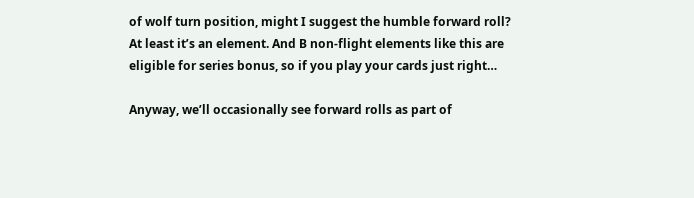of wolf turn position, might I suggest the humble forward roll? At least it’s an element. And B non-flight elements like this are eligible for series bonus, so if you play your cards just right…

Anyway, we’ll occasionally see forward rolls as part of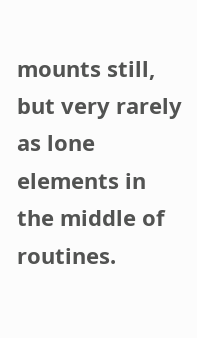mounts still, but very rarely as lone elements in the middle of routines.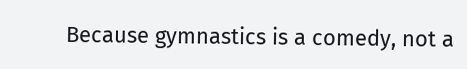Because gymnastics is a comedy, not a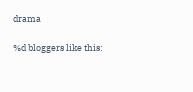drama

%d bloggers like this: